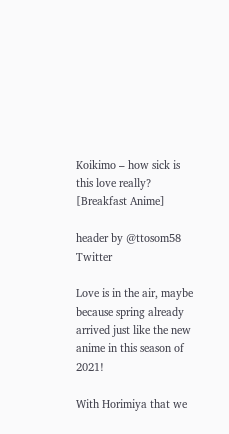Koikimo – how sick is this love really? [Breakfast Anime]

header by @ttosom58 Twitter

Love is in the air, maybe because spring already arrived just like the new anime in this season of 2021!

With Horimiya that we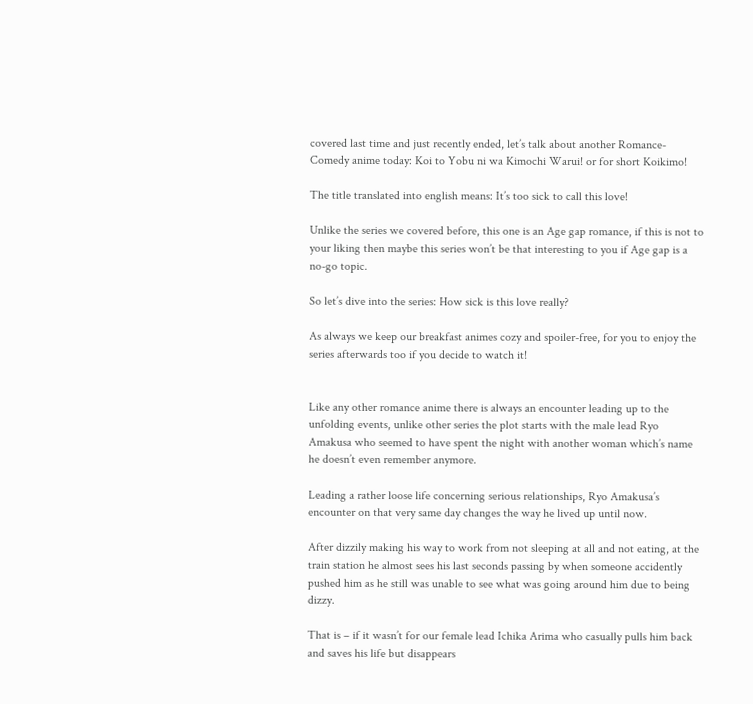covered last time and just recently ended, let’s talk about another Romance-Comedy anime today: Koi to Yobu ni wa Kimochi Warui! or for short Koikimo!

The title translated into english means: It’s too sick to call this love!

Unlike the series we covered before, this one is an Age gap romance, if this is not to your liking then maybe this series won’t be that interesting to you if Age gap is a no-go topic.

So let’s dive into the series: How sick is this love really?

As always we keep our breakfast animes cozy and spoiler-free, for you to enjoy the series afterwards too if you decide to watch it!


Like any other romance anime there is always an encounter leading up to the unfolding events, unlike other series the plot starts with the male lead Ryo Amakusa who seemed to have spent the night with another woman which’s name he doesn’t even remember anymore.

Leading a rather loose life concerning serious relationships, Ryo Amakusa’s encounter on that very same day changes the way he lived up until now.

After dizzily making his way to work from not sleeping at all and not eating, at the train station he almost sees his last seconds passing by when someone accidently pushed him as he still was unable to see what was going around him due to being dizzy.

That is – if it wasn’t for our female lead Ichika Arima who casually pulls him back and saves his life but disappears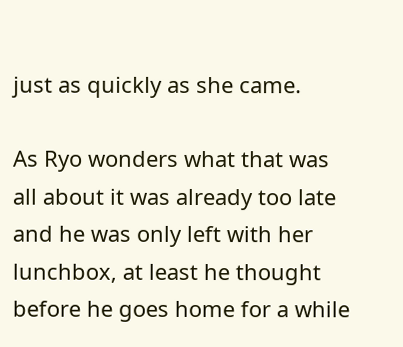just as quickly as she came.

As Ryo wonders what that was all about it was already too late and he was only left with her lunchbox, at least he thought before he goes home for a while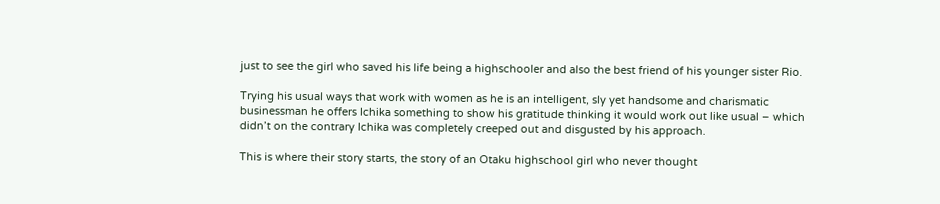just to see the girl who saved his life being a highschooler and also the best friend of his younger sister Rio.

Trying his usual ways that work with women as he is an intelligent, sly yet handsome and charismatic businessman he offers Ichika something to show his gratitude thinking it would work out like usual – which didn’t on the contrary Ichika was completely creeped out and disgusted by his approach.

This is where their story starts, the story of an Otaku highschool girl who never thought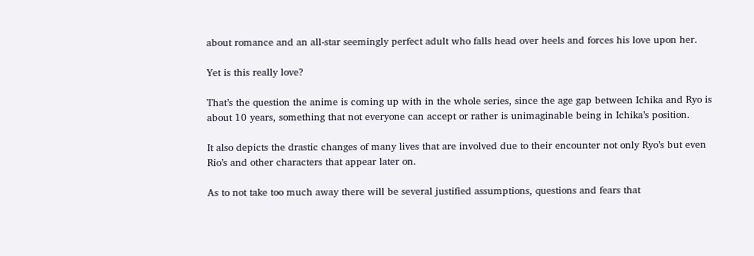about romance and an all-star seemingly perfect adult who falls head over heels and forces his love upon her.

Yet is this really love?

That’s the question the anime is coming up with in the whole series, since the age gap between Ichika and Ryo is about 10 years, something that not everyone can accept or rather is unimaginable being in Ichika’s position.

It also depicts the drastic changes of many lives that are involved due to their encounter not only Ryo’s but even Rio’s and other characters that appear later on.

As to not take too much away there will be several justified assumptions, questions and fears that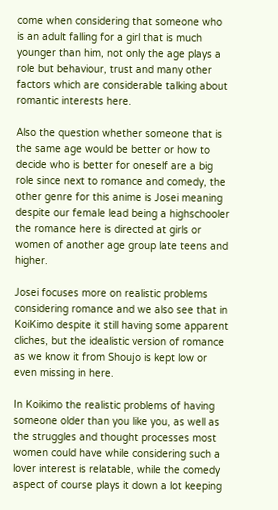come when considering that someone who is an adult falling for a girl that is much younger than him, not only the age plays a role but behaviour, trust and many other factors which are considerable talking about romantic interests here.

Also the question whether someone that is the same age would be better or how to decide who is better for oneself are a big role since next to romance and comedy, the other genre for this anime is Josei meaning despite our female lead being a highschooler the romance here is directed at girls or women of another age group late teens and higher.

Josei focuses more on realistic problems considering romance and we also see that in KoiKimo despite it still having some apparent cliches, but the idealistic version of romance as we know it from Shoujo is kept low or even missing in here.

In Koikimo the realistic problems of having someone older than you like you, as well as the struggles and thought processes most women could have while considering such a lover interest is relatable, while the comedy aspect of course plays it down a lot keeping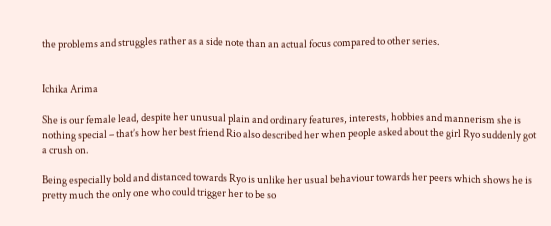the problems and struggles rather as a side note than an actual focus compared to other series.


Ichika Arima

She is our female lead, despite her unusual plain and ordinary features, interests, hobbies and mannerism she is nothing special – that’s how her best friend Rio also described her when people asked about the girl Ryo suddenly got a crush on.

Being especially bold and distanced towards Ryo is unlike her usual behaviour towards her peers which shows he is pretty much the only one who could trigger her to be so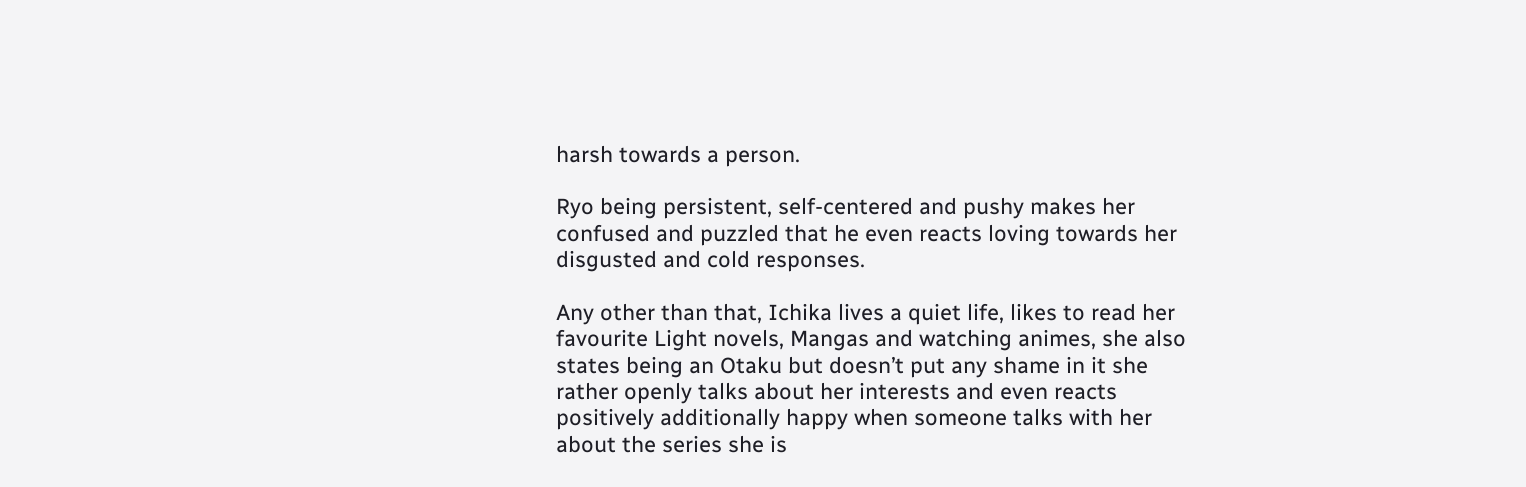harsh towards a person.

Ryo being persistent, self-centered and pushy makes her confused and puzzled that he even reacts loving towards her disgusted and cold responses.

Any other than that, Ichika lives a quiet life, likes to read her favourite Light novels, Mangas and watching animes, she also states being an Otaku but doesn’t put any shame in it she rather openly talks about her interests and even reacts positively additionally happy when someone talks with her about the series she is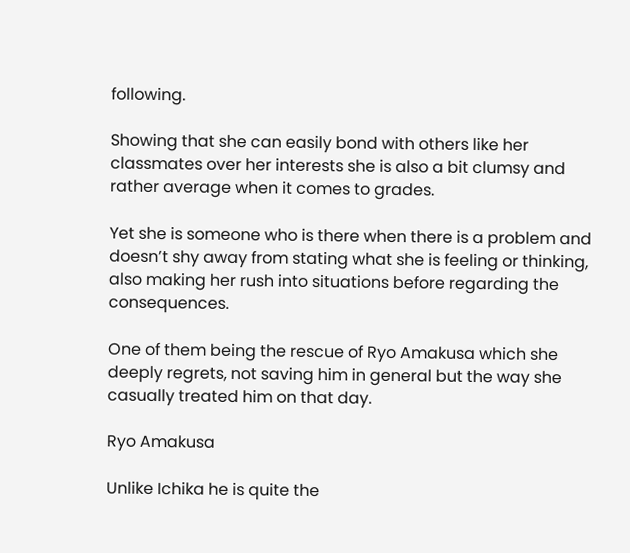following.

Showing that she can easily bond with others like her classmates over her interests she is also a bit clumsy and rather average when it comes to grades.

Yet she is someone who is there when there is a problem and doesn’t shy away from stating what she is feeling or thinking, also making her rush into situations before regarding the consequences.

One of them being the rescue of Ryo Amakusa which she deeply regrets, not saving him in general but the way she casually treated him on that day.

Ryo Amakusa

Unlike Ichika he is quite the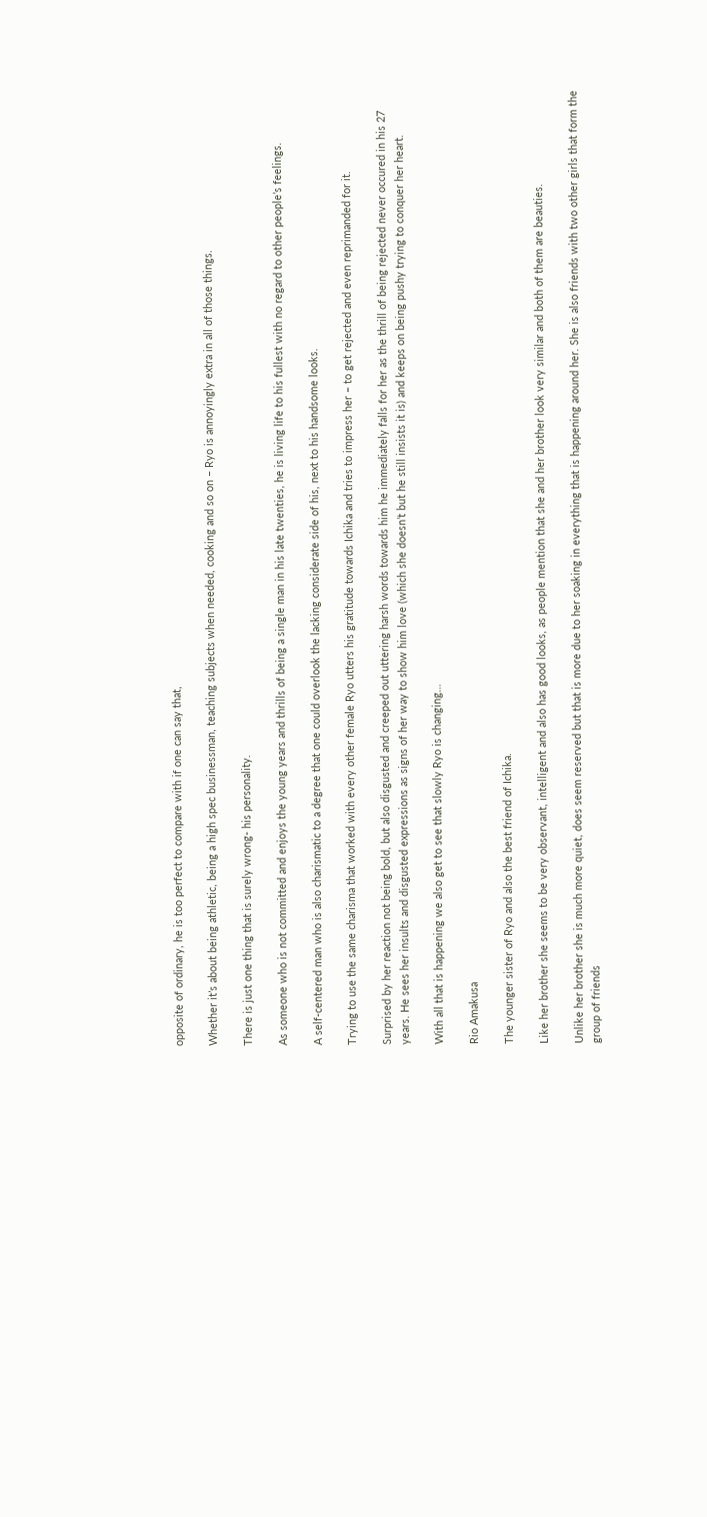opposite of ordinary, he is too perfect to compare with if one can say that,

Whether it’s about being athletic, being a high spec businessman, teaching subjects when needed, cooking and so on – Ryo is annoyingly extra in all of those things.

There is just one thing that is surely wrong- his personality.

As someone who is not committed and enjoys the young years and thrills of being a single man in his late twenties, he is living life to his fullest with no regard to other people’s feelings.

A self-centered man who is also charismatic to a degree that one could overlook the lacking considerate side of his, next to his handsome looks.

Trying to use the same charisma that worked with every other female Ryo utters his gratitude towards Ichika and tries to impress her – to get rejected and even reprimanded for it.

Surprised by her reaction not being bold, but also disgusted and creeped out uttering harsh words towards him he immediately falls for her as the thrill of being rejected never occured in his 27 years. He sees her insults and disgusted expressions as signs of her way to show him love (which she doesn’t but he still insists it is) and keeps on being pushy trying to conquer her heart.

With all that is happening we also get to see that slowly Ryo is changing…

Rio Amakusa

The younger sister of Ryo and also the best friend of Ichika.

Like her brother she seems to be very observant, intelligent and also has good looks, as people mention that she and her brother look very similar and both of them are beauties.

Unlike her brother she is much more quiet, does seem reserved but that is more due to her soaking in everything that is happening around her. She is also friends with two other girls that form the group of friends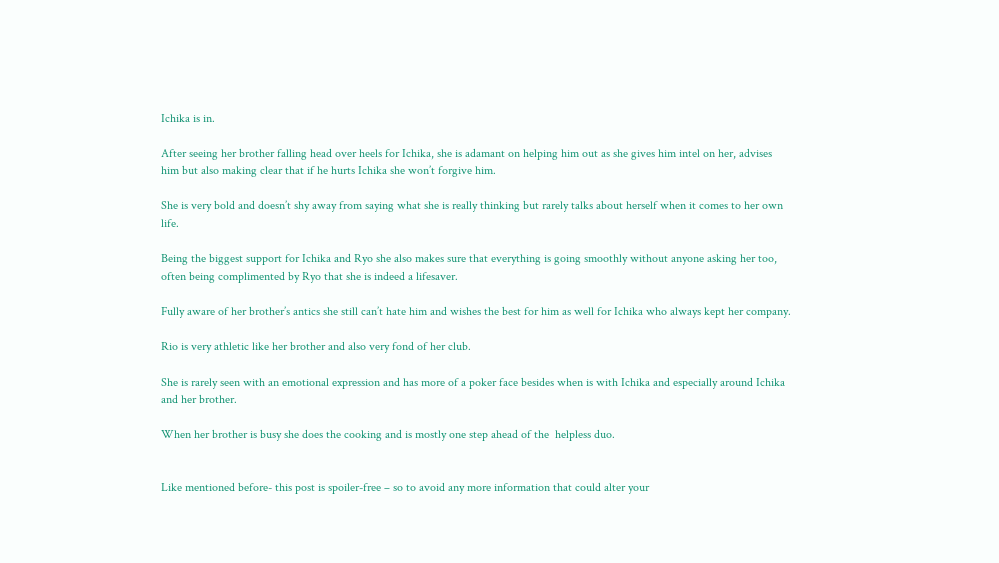Ichika is in.

After seeing her brother falling head over heels for Ichika, she is adamant on helping him out as she gives him intel on her, advises him but also making clear that if he hurts Ichika she won’t forgive him.

She is very bold and doesn’t shy away from saying what she is really thinking but rarely talks about herself when it comes to her own life.

Being the biggest support for Ichika and Ryo she also makes sure that everything is going smoothly without anyone asking her too, often being complimented by Ryo that she is indeed a lifesaver.

Fully aware of her brother’s antics she still can’t hate him and wishes the best for him as well for Ichika who always kept her company.

Rio is very athletic like her brother and also very fond of her club.

She is rarely seen with an emotional expression and has more of a poker face besides when is with Ichika and especially around Ichika and her brother.

When her brother is busy she does the cooking and is mostly one step ahead of the  helpless duo.


Like mentioned before- this post is spoiler-free – so to avoid any more information that could alter your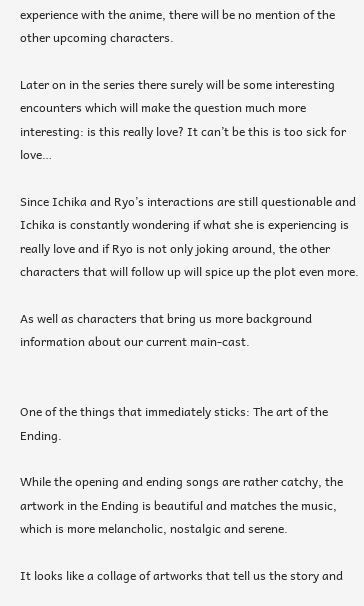experience with the anime, there will be no mention of the other upcoming characters.

Later on in the series there surely will be some interesting encounters which will make the question much more interesting: is this really love? It can’t be this is too sick for love…

Since Ichika and Ryo’s interactions are still questionable and Ichika is constantly wondering if what she is experiencing is really love and if Ryo is not only joking around, the other characters that will follow up will spice up the plot even more.

As well as characters that bring us more background information about our current main-cast.


One of the things that immediately sticks: The art of the Ending.

While the opening and ending songs are rather catchy, the artwork in the Ending is beautiful and matches the music, which is more melancholic, nostalgic and serene.

It looks like a collage of artworks that tell us the story and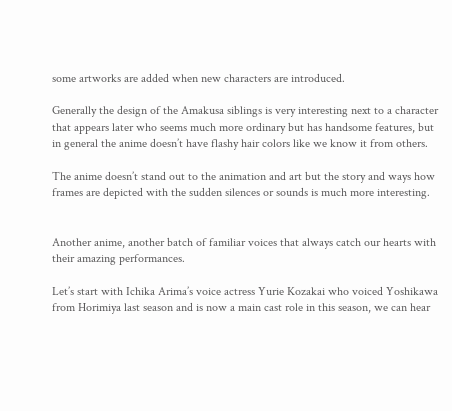some artworks are added when new characters are introduced.

Generally the design of the Amakusa siblings is very interesting next to a character that appears later who seems much more ordinary but has handsome features, but in general the anime doesn’t have flashy hair colors like we know it from others.

The anime doesn’t stand out to the animation and art but the story and ways how frames are depicted with the sudden silences or sounds is much more interesting.


Another anime, another batch of familiar voices that always catch our hearts with their amazing performances.

Let’s start with Ichika Arima’s voice actress Yurie Kozakai who voiced Yoshikawa from Horimiya last season and is now a main cast role in this season, we can hear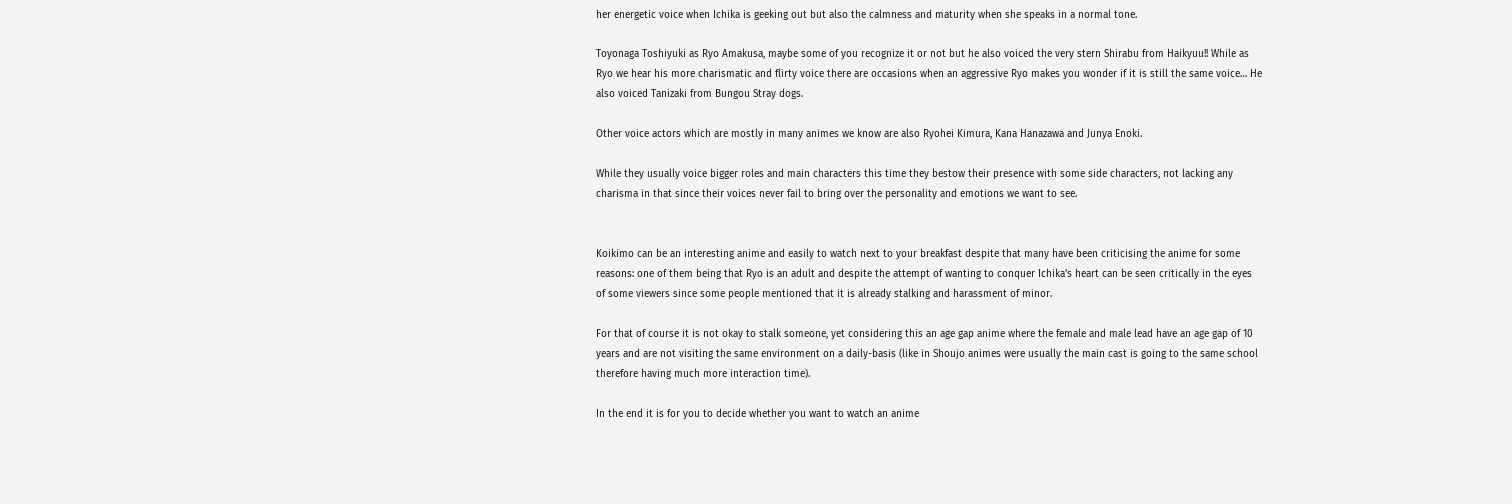her energetic voice when Ichika is geeking out but also the calmness and maturity when she speaks in a normal tone.

Toyonaga Toshiyuki as Ryo Amakusa, maybe some of you recognize it or not but he also voiced the very stern Shirabu from Haikyuu!! While as Ryo we hear his more charismatic and flirty voice there are occasions when an aggressive Ryo makes you wonder if it is still the same voice… He also voiced Tanizaki from Bungou Stray dogs.

Other voice actors which are mostly in many animes we know are also Ryohei Kimura, Kana Hanazawa and Junya Enoki.

While they usually voice bigger roles and main characters this time they bestow their presence with some side characters, not lacking any charisma in that since their voices never fail to bring over the personality and emotions we want to see.


Koikimo can be an interesting anime and easily to watch next to your breakfast despite that many have been criticising the anime for some reasons: one of them being that Ryo is an adult and despite the attempt of wanting to conquer Ichika’s heart can be seen critically in the eyes of some viewers since some people mentioned that it is already stalking and harassment of minor.

For that of course it is not okay to stalk someone, yet considering this an age gap anime where the female and male lead have an age gap of 10 years and are not visiting the same environment on a daily-basis (like in Shoujo animes were usually the main cast is going to the same school therefore having much more interaction time).

In the end it is for you to decide whether you want to watch an anime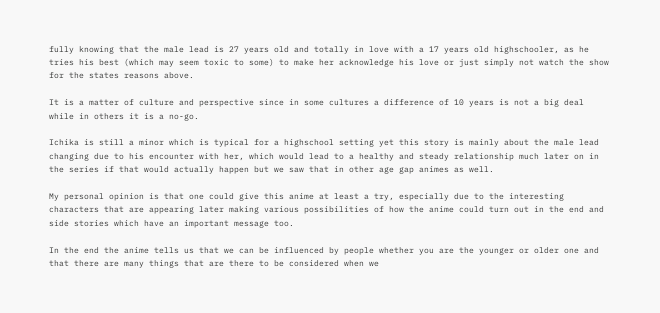fully knowing that the male lead is 27 years old and totally in love with a 17 years old highschooler, as he tries his best (which may seem toxic to some) to make her acknowledge his love or just simply not watch the show for the states reasons above.

It is a matter of culture and perspective since in some cultures a difference of 10 years is not a big deal while in others it is a no-go.

Ichika is still a minor which is typical for a highschool setting yet this story is mainly about the male lead changing due to his encounter with her, which would lead to a healthy and steady relationship much later on in the series if that would actually happen but we saw that in other age gap animes as well.

My personal opinion is that one could give this anime at least a try, especially due to the interesting characters that are appearing later making various possibilities of how the anime could turn out in the end and side stories which have an important message too.

In the end the anime tells us that we can be influenced by people whether you are the younger or older one and that there are many things that are there to be considered when we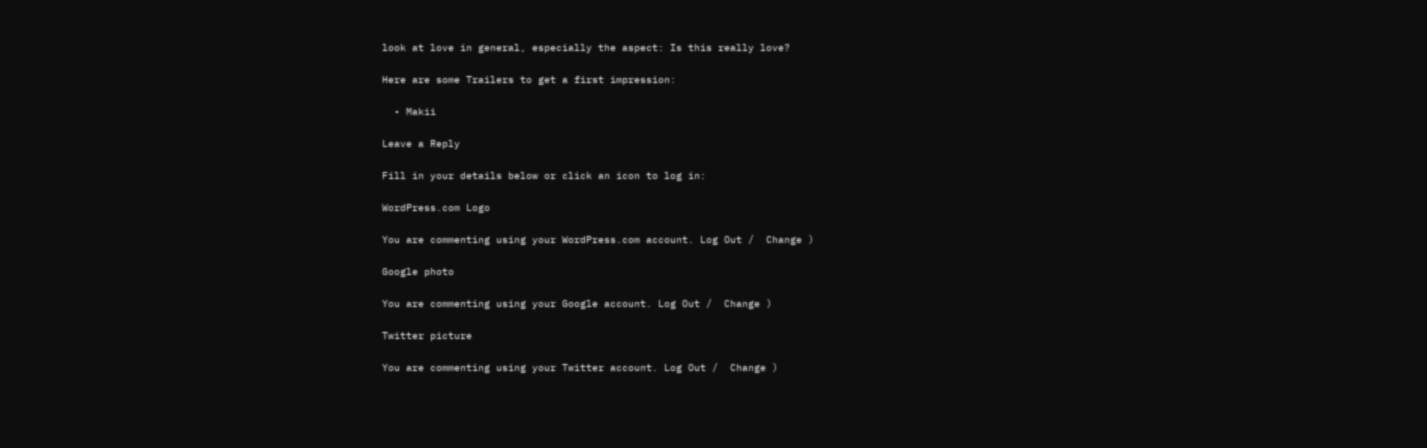look at love in general, especially the aspect: Is this really love?

Here are some Trailers to get a first impression:

  • Makii

Leave a Reply

Fill in your details below or click an icon to log in:

WordPress.com Logo

You are commenting using your WordPress.com account. Log Out /  Change )

Google photo

You are commenting using your Google account. Log Out /  Change )

Twitter picture

You are commenting using your Twitter account. Log Out /  Change )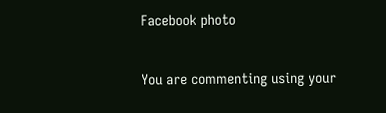Facebook photo

You are commenting using your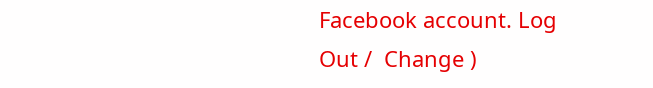Facebook account. Log Out /  Change )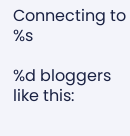Connecting to %s

%d bloggers like this: